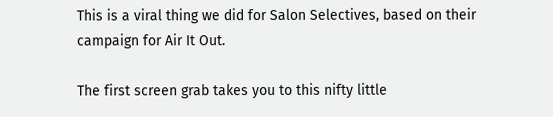This is a viral thing we did for Salon Selectives, based on their campaign for Air It Out.

The first screen grab takes you to this nifty little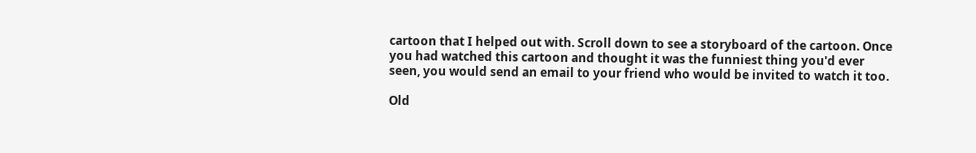cartoon that I helped out with. Scroll down to see a storyboard of the cartoon. Once you had watched this cartoon and thought it was the funniest thing you'd ever seen, you would send an email to your friend who would be invited to watch it too.

Old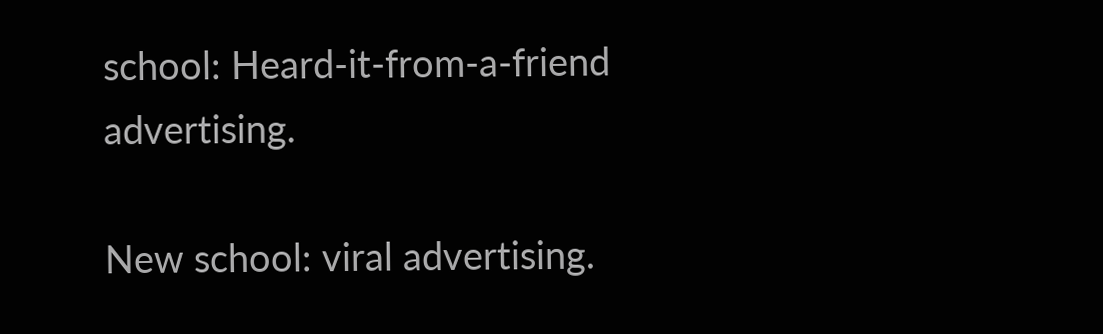school: Heard-it-from-a-friend advertising.

New school: viral advertising.